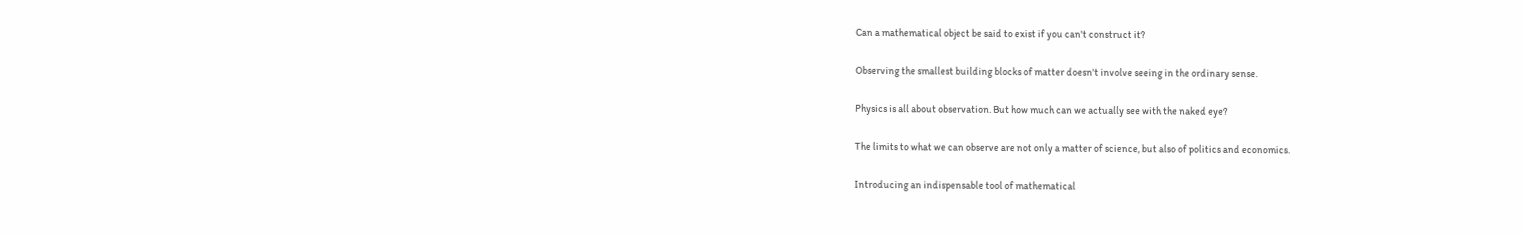Can a mathematical object be said to exist if you can't construct it?

Observing the smallest building blocks of matter doesn't involve seeing in the ordinary sense.

Physics is all about observation. But how much can we actually see with the naked eye?

The limits to what we can observe are not only a matter of science, but also of politics and economics.

Introducing an indispensable tool of mathematical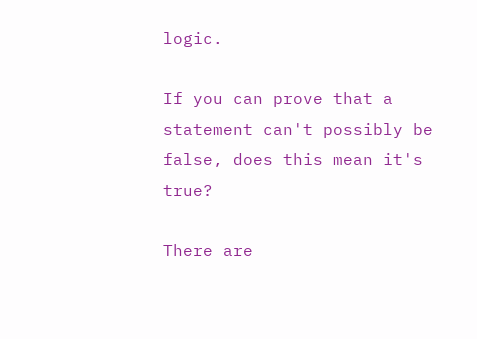logic.

If you can prove that a statement can't possibly be false, does this mean it's true?

There are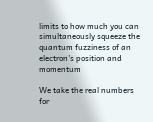limits to how much you can simultaneously squeeze the quantum fuzziness of an electron's position and momentum

We take the real numbers for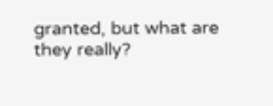granted, but what are they really?